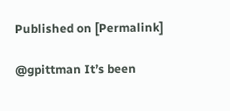Published on [Permalink]

@gpittman It’s been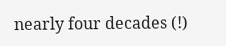nearly four decades (!)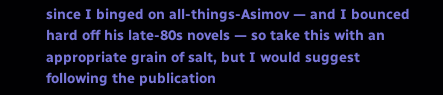since I binged on all-things-Asimov — and I bounced hard off his late-80s novels — so take this with an appropriate grain of salt, but I would suggest following the publication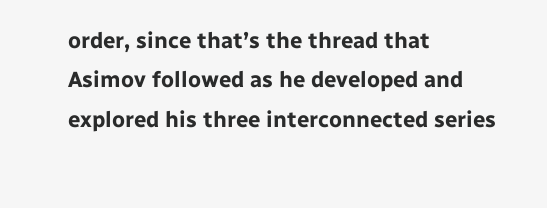order, since that’s the thread that Asimov followed as he developed and explored his three interconnected series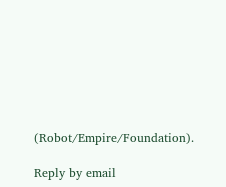(Robot/Empire/Foundation).

Reply by email